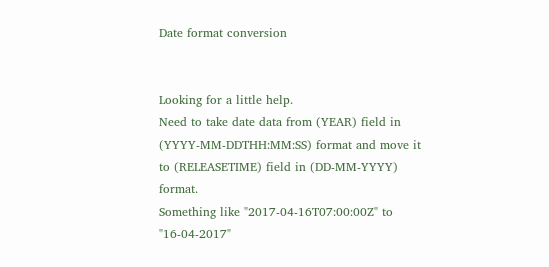Date format conversion


Looking for a little help.
Need to take date data from (YEAR) field in (YYYY-MM-DDTHH:MM:SS) format and move it to (RELEASETIME) field in (DD-MM-YYYY) format.
Something like "2017-04-16T07:00:00Z" to "16-04-2017"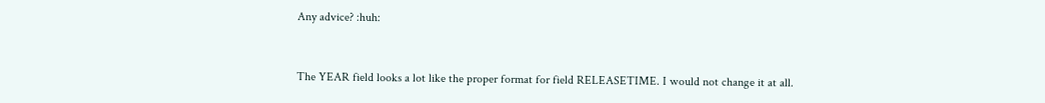Any advice? :huh:


The YEAR field looks a lot like the proper format for field RELEASETIME. I would not change it at all.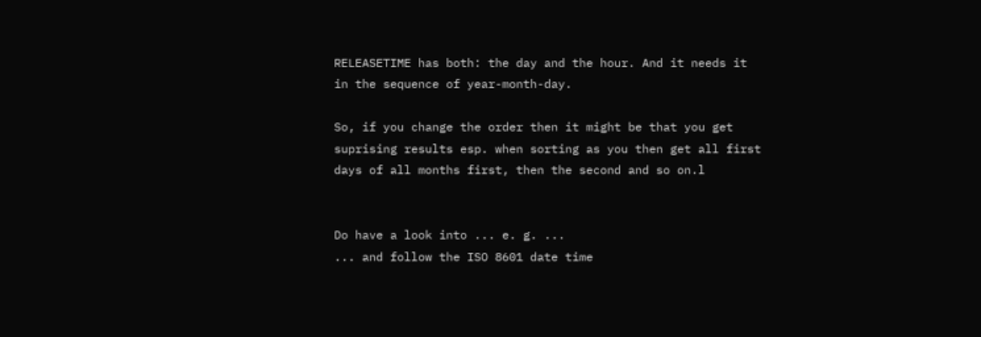RELEASETIME has both: the day and the hour. And it needs it in the sequence of year-month-day.

So, if you change the order then it might be that you get suprising results esp. when sorting as you then get all first days of all months first, then the second and so on.l


Do have a look into ... e. g. ...
... and follow the ISO 8601 date time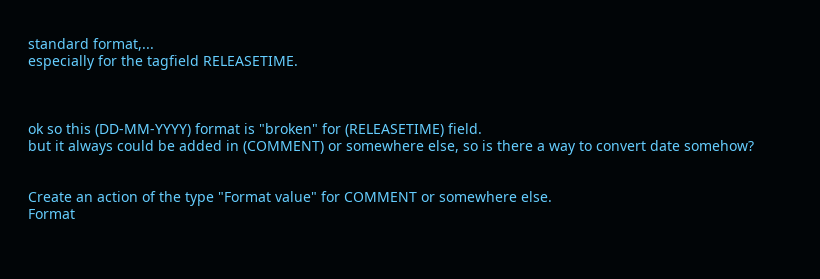standard format,...
especially for the tagfield RELEASETIME.



ok so this (DD-MM-YYYY) format is "broken" for (RELEASETIME) field.
but it always could be added in (COMMENT) or somewhere else, so is there a way to convert date somehow?


Create an action of the type "Format value" for COMMENT or somewhere else.
Format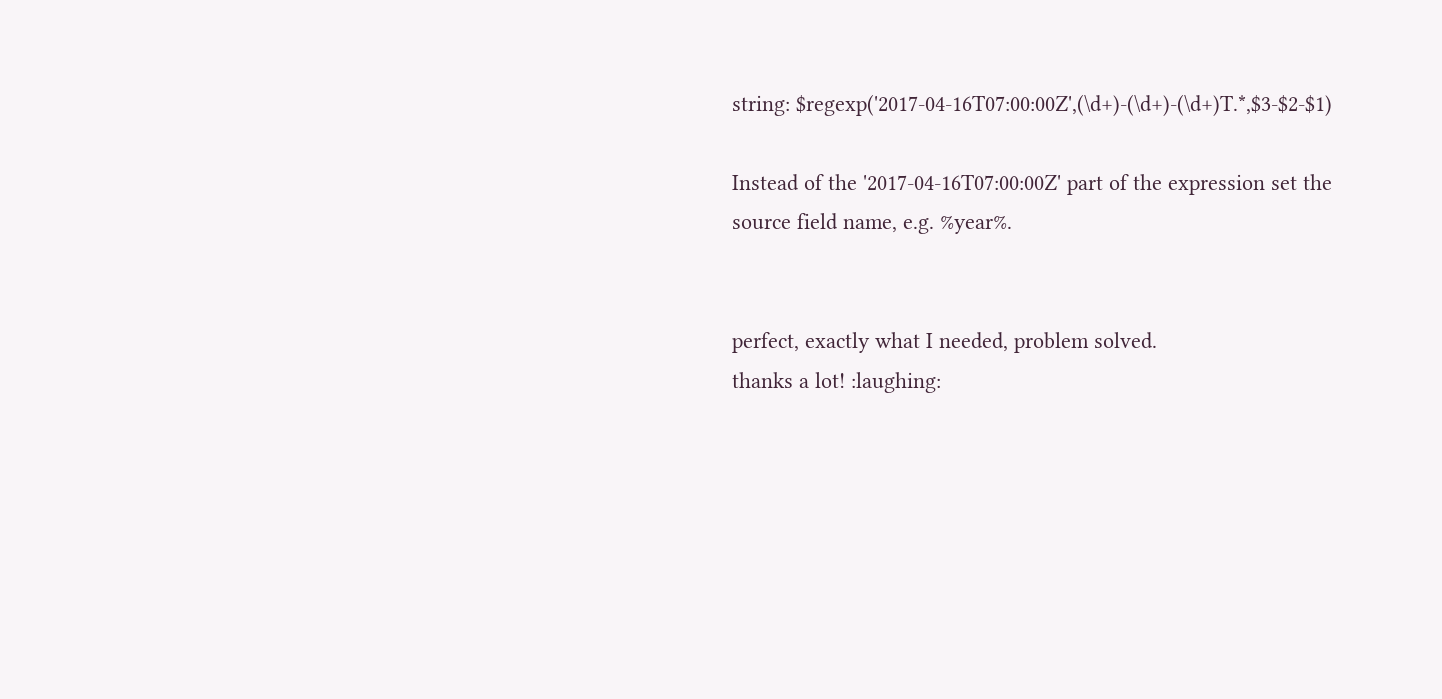string: $regexp('2017-04-16T07:00:00Z',(\d+)-(\d+)-(\d+)T.*,$3-$2-$1)

Instead of the '2017-04-16T07:00:00Z' part of the expression set the source field name, e.g. %year%.


perfect, exactly what I needed, problem solved.
thanks a lot! :laughing: